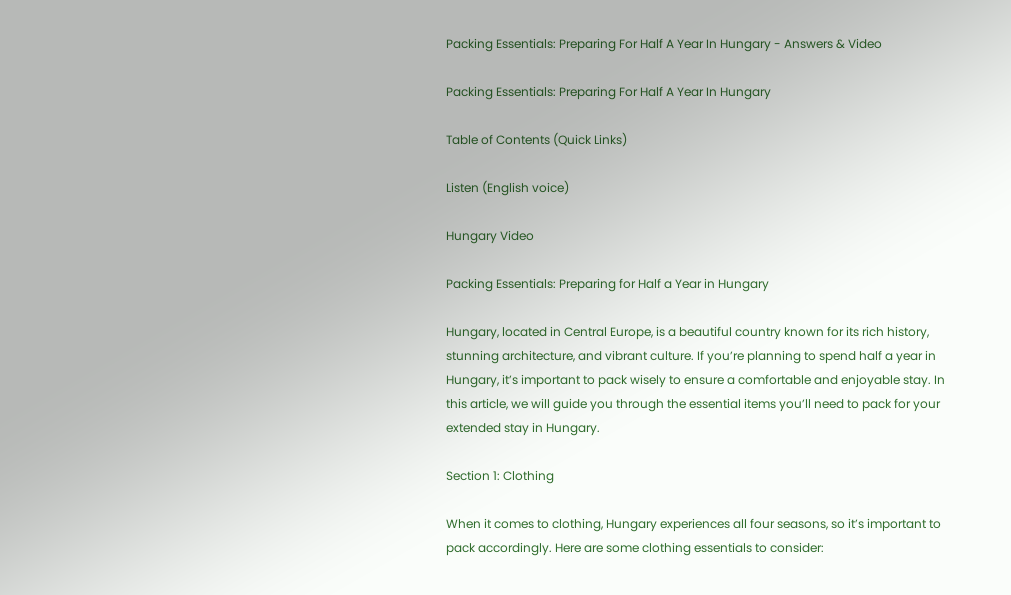Packing Essentials: Preparing For Half A Year In Hungary - Answers & Video

Packing Essentials: Preparing For Half A Year In Hungary

Table of Contents (Quick Links)

Listen (English voice)

Hungary Video

Packing Essentials: Preparing for Half a Year in Hungary

Hungary, located in Central Europe, is a beautiful country known for its rich history, stunning architecture, and vibrant culture. If you’re planning to spend half a year in Hungary, it’s important to pack wisely to ensure a comfortable and enjoyable stay. In this article, we will guide you through the essential items you’ll need to pack for your extended stay in Hungary.

Section 1: Clothing

When it comes to clothing, Hungary experiences all four seasons, so it’s important to pack accordingly. Here are some clothing essentials to consider: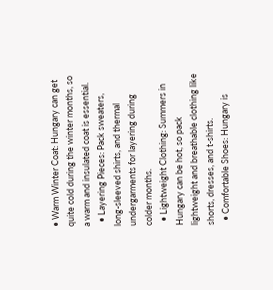• Warm Winter Coat: Hungary can get quite cold during the winter months, so a warm and insulated coat is essential.
  • Layering Pieces: Pack sweaters, long-sleeved shirts, and thermal undergarments for layering during colder months.
  • Lightweight Clothing: Summers in Hungary can be hot, so pack lightweight and breathable clothing like shorts, dresses, and t-shirts.
  • Comfortable Shoes: Hungary is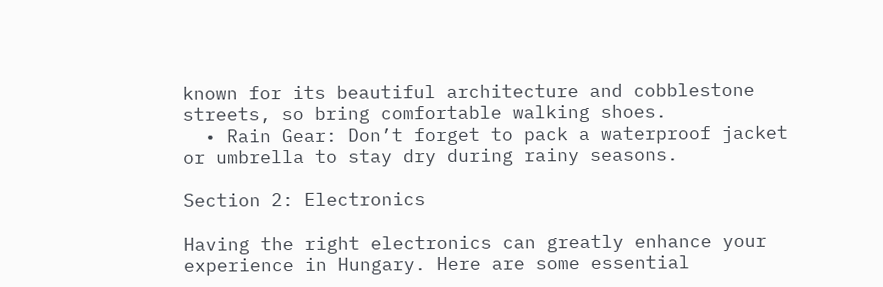known for its beautiful architecture and cobblestone streets, so bring comfortable walking shoes.
  • Rain Gear: Don’t forget to pack a waterproof jacket or umbrella to stay dry during rainy seasons.

Section 2: Electronics

Having the right electronics can greatly enhance your experience in Hungary. Here are some essential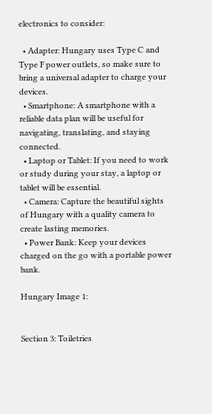electronics to consider:

  • Adapter: Hungary uses Type C and Type F power outlets, so make sure to bring a universal adapter to charge your devices.
  • Smartphone: A smartphone with a reliable data plan will be useful for navigating, translating, and staying connected.
  • Laptop or Tablet: If you need to work or study during your stay, a laptop or tablet will be essential.
  • Camera: Capture the beautiful sights of Hungary with a quality camera to create lasting memories.
  • Power Bank: Keep your devices charged on the go with a portable power bank.

Hungary Image 1:


Section 3: Toiletries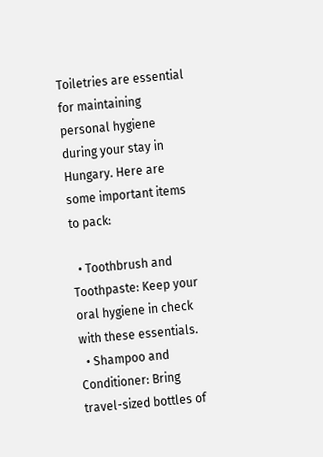Toiletries are essential for maintaining personal hygiene during your stay in Hungary. Here are some important items to pack:

  • Toothbrush and Toothpaste: Keep your oral hygiene in check with these essentials.
  • Shampoo and Conditioner: Bring travel-sized bottles of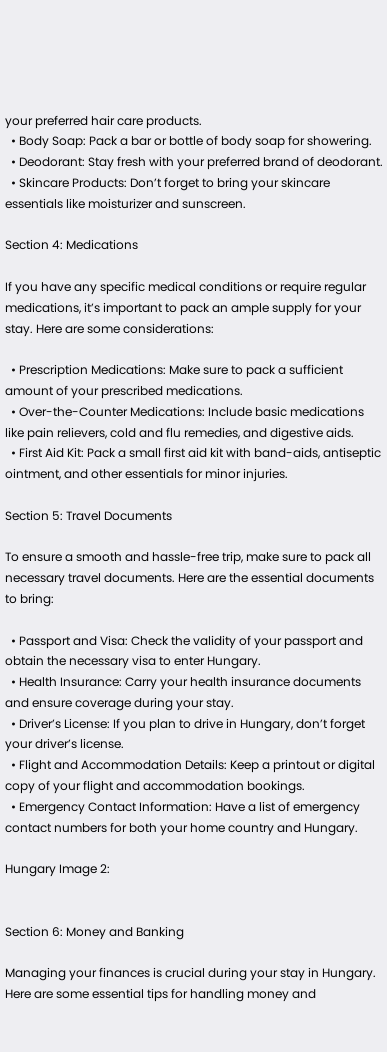your preferred hair care products.
  • Body Soap: Pack a bar or bottle of body soap for showering.
  • Deodorant: Stay fresh with your preferred brand of deodorant.
  • Skincare Products: Don’t forget to bring your skincare essentials like moisturizer and sunscreen.

Section 4: Medications

If you have any specific medical conditions or require regular medications, it’s important to pack an ample supply for your stay. Here are some considerations:

  • Prescription Medications: Make sure to pack a sufficient amount of your prescribed medications.
  • Over-the-Counter Medications: Include basic medications like pain relievers, cold and flu remedies, and digestive aids.
  • First Aid Kit: Pack a small first aid kit with band-aids, antiseptic ointment, and other essentials for minor injuries.

Section 5: Travel Documents

To ensure a smooth and hassle-free trip, make sure to pack all necessary travel documents. Here are the essential documents to bring:

  • Passport and Visa: Check the validity of your passport and obtain the necessary visa to enter Hungary.
  • Health Insurance: Carry your health insurance documents and ensure coverage during your stay.
  • Driver’s License: If you plan to drive in Hungary, don’t forget your driver’s license.
  • Flight and Accommodation Details: Keep a printout or digital copy of your flight and accommodation bookings.
  • Emergency Contact Information: Have a list of emergency contact numbers for both your home country and Hungary.

Hungary Image 2:


Section 6: Money and Banking

Managing your finances is crucial during your stay in Hungary. Here are some essential tips for handling money and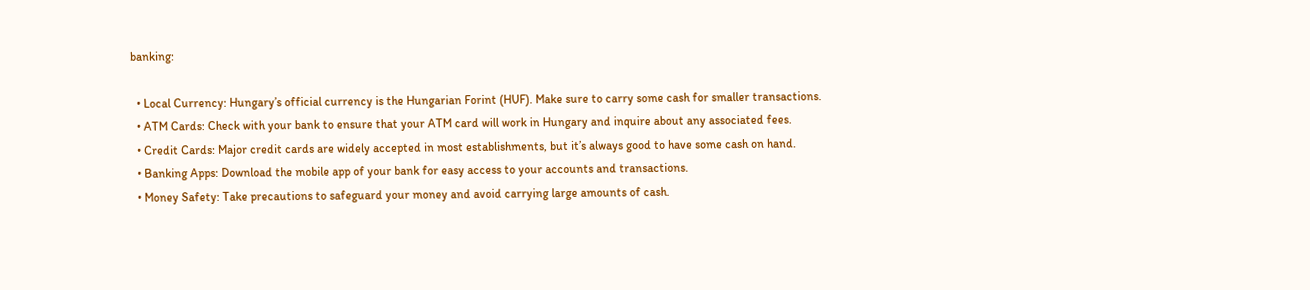banking:

  • Local Currency: Hungary’s official currency is the Hungarian Forint (HUF). Make sure to carry some cash for smaller transactions.
  • ATM Cards: Check with your bank to ensure that your ATM card will work in Hungary and inquire about any associated fees.
  • Credit Cards: Major credit cards are widely accepted in most establishments, but it’s always good to have some cash on hand.
  • Banking Apps: Download the mobile app of your bank for easy access to your accounts and transactions.
  • Money Safety: Take precautions to safeguard your money and avoid carrying large amounts of cash.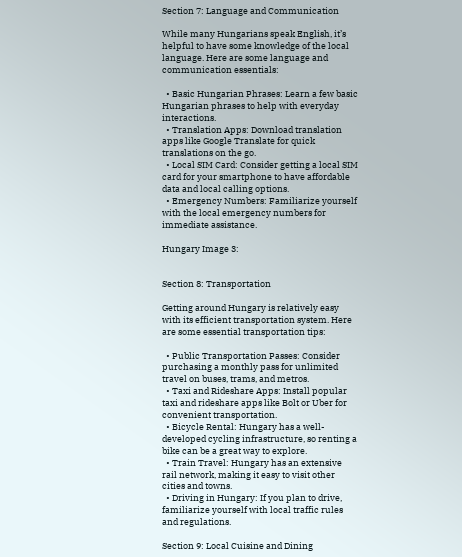Section 7: Language and Communication

While many Hungarians speak English, it’s helpful to have some knowledge of the local language. Here are some language and communication essentials:

  • Basic Hungarian Phrases: Learn a few basic Hungarian phrases to help with everyday interactions.
  • Translation Apps: Download translation apps like Google Translate for quick translations on the go.
  • Local SIM Card: Consider getting a local SIM card for your smartphone to have affordable data and local calling options.
  • Emergency Numbers: Familiarize yourself with the local emergency numbers for immediate assistance.

Hungary Image 3:


Section 8: Transportation

Getting around Hungary is relatively easy with its efficient transportation system. Here are some essential transportation tips:

  • Public Transportation Passes: Consider purchasing a monthly pass for unlimited travel on buses, trams, and metros.
  • Taxi and Rideshare Apps: Install popular taxi and rideshare apps like Bolt or Uber for convenient transportation.
  • Bicycle Rental: Hungary has a well-developed cycling infrastructure, so renting a bike can be a great way to explore.
  • Train Travel: Hungary has an extensive rail network, making it easy to visit other cities and towns.
  • Driving in Hungary: If you plan to drive, familiarize yourself with local traffic rules and regulations.

Section 9: Local Cuisine and Dining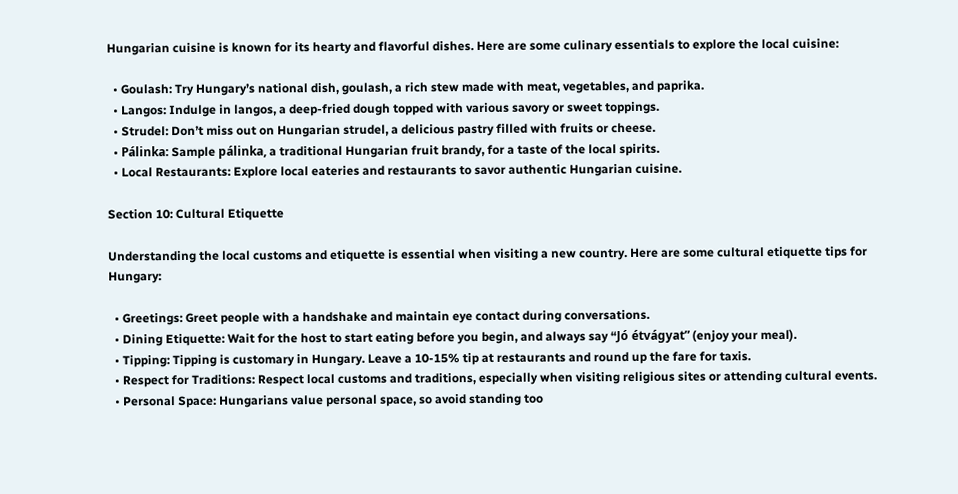Hungarian cuisine is known for its hearty and flavorful dishes. Here are some culinary essentials to explore the local cuisine:

  • Goulash: Try Hungary’s national dish, goulash, a rich stew made with meat, vegetables, and paprika.
  • Langos: Indulge in langos, a deep-fried dough topped with various savory or sweet toppings.
  • Strudel: Don’t miss out on Hungarian strudel, a delicious pastry filled with fruits or cheese.
  • Pálinka: Sample pálinka, a traditional Hungarian fruit brandy, for a taste of the local spirits.
  • Local Restaurants: Explore local eateries and restaurants to savor authentic Hungarian cuisine.

Section 10: Cultural Etiquette

Understanding the local customs and etiquette is essential when visiting a new country. Here are some cultural etiquette tips for Hungary:

  • Greetings: Greet people with a handshake and maintain eye contact during conversations.
  • Dining Etiquette: Wait for the host to start eating before you begin, and always say “Jó étvágyat” (enjoy your meal).
  • Tipping: Tipping is customary in Hungary. Leave a 10-15% tip at restaurants and round up the fare for taxis.
  • Respect for Traditions: Respect local customs and traditions, especially when visiting religious sites or attending cultural events.
  • Personal Space: Hungarians value personal space, so avoid standing too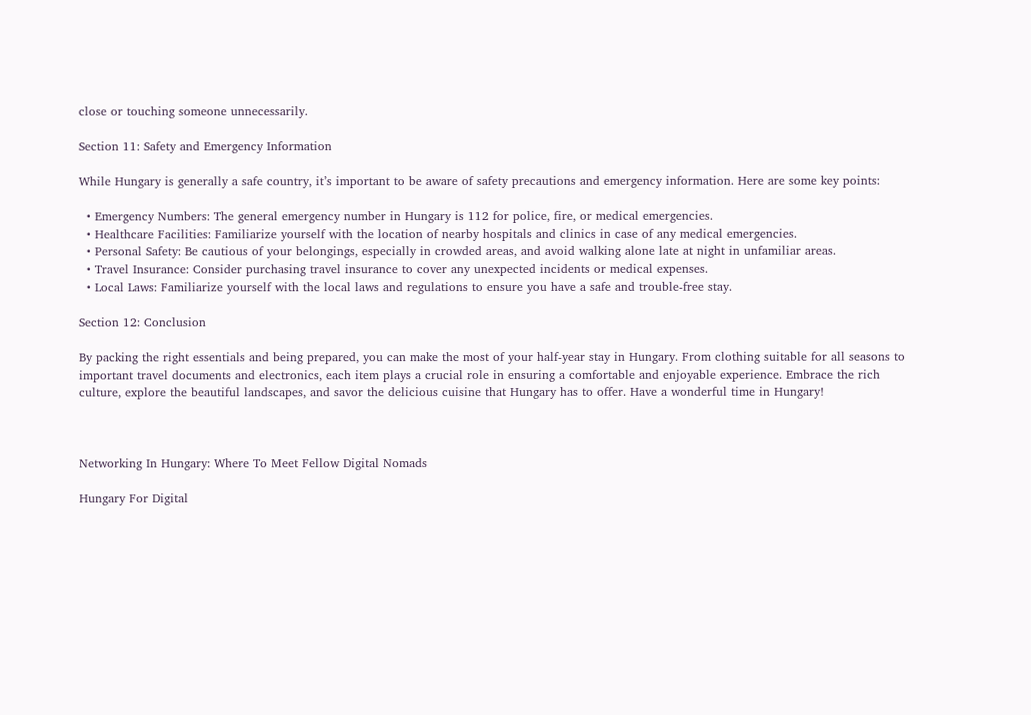close or touching someone unnecessarily.

Section 11: Safety and Emergency Information

While Hungary is generally a safe country, it’s important to be aware of safety precautions and emergency information. Here are some key points:

  • Emergency Numbers: The general emergency number in Hungary is 112 for police, fire, or medical emergencies.
  • Healthcare Facilities: Familiarize yourself with the location of nearby hospitals and clinics in case of any medical emergencies.
  • Personal Safety: Be cautious of your belongings, especially in crowded areas, and avoid walking alone late at night in unfamiliar areas.
  • Travel Insurance: Consider purchasing travel insurance to cover any unexpected incidents or medical expenses.
  • Local Laws: Familiarize yourself with the local laws and regulations to ensure you have a safe and trouble-free stay.

Section 12: Conclusion

By packing the right essentials and being prepared, you can make the most of your half-year stay in Hungary. From clothing suitable for all seasons to important travel documents and electronics, each item plays a crucial role in ensuring a comfortable and enjoyable experience. Embrace the rich culture, explore the beautiful landscapes, and savor the delicious cuisine that Hungary has to offer. Have a wonderful time in Hungary!



Networking In Hungary: Where To Meet Fellow Digital Nomads

Hungary For Digital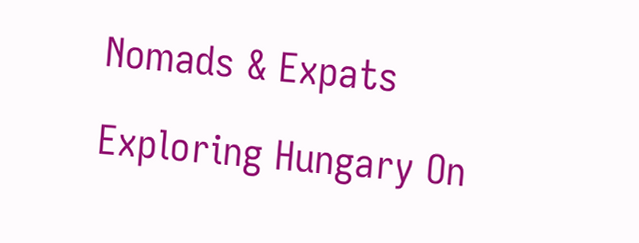Nomads & Expats

Exploring Hungary On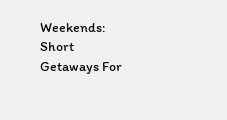Weekends: Short Getaways For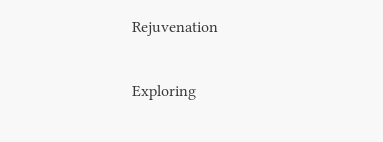Rejuvenation

Exploring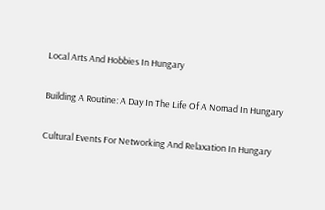Local Arts And Hobbies In Hungary

Building A Routine: A Day In The Life Of A Nomad In Hungary

Cultural Events For Networking And Relaxation In Hungary